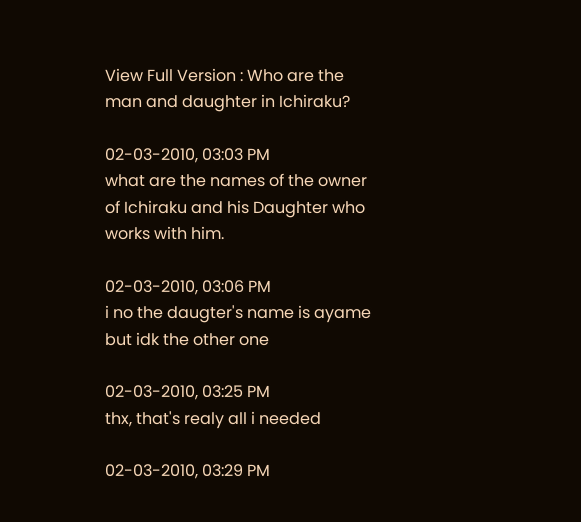View Full Version : Who are the man and daughter in Ichiraku?

02-03-2010, 03:03 PM
what are the names of the owner of Ichiraku and his Daughter who works with him.

02-03-2010, 03:06 PM
i no the daugter's name is ayame but idk the other one

02-03-2010, 03:25 PM
thx, that's realy all i needed

02-03-2010, 03:29 PM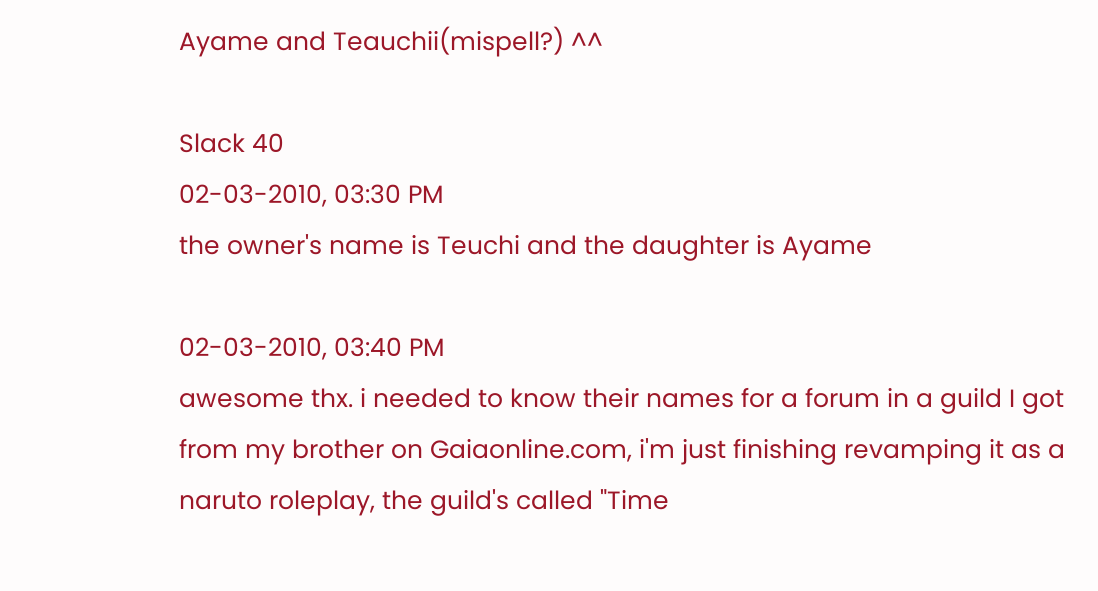Ayame and Teauchii(mispell?) ^^

Slack 40
02-03-2010, 03:30 PM
the owner's name is Teuchi and the daughter is Ayame

02-03-2010, 03:40 PM
awesome thx. i needed to know their names for a forum in a guild I got from my brother on Gaiaonline.com, i'm just finishing revamping it as a naruto roleplay, the guild's called "Time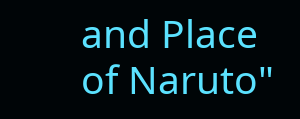and Place of Naruto"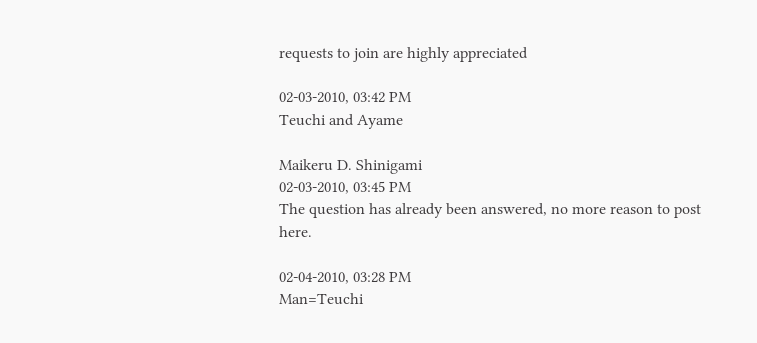requests to join are highly appreciated

02-03-2010, 03:42 PM
Teuchi and Ayame

Maikeru D. Shinigami
02-03-2010, 03:45 PM
The question has already been answered, no more reason to post here.

02-04-2010, 03:28 PM
Man=Teuchi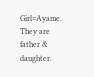Girl=Ayame. They are father & daughter.